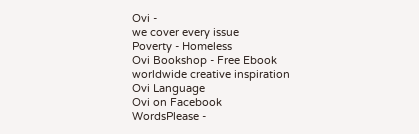Ovi -
we cover every issue
Poverty - Homeless
Ovi Bookshop - Free Ebook
worldwide creative inspiration
Ovi Language
Ovi on Facebook
WordsPlease -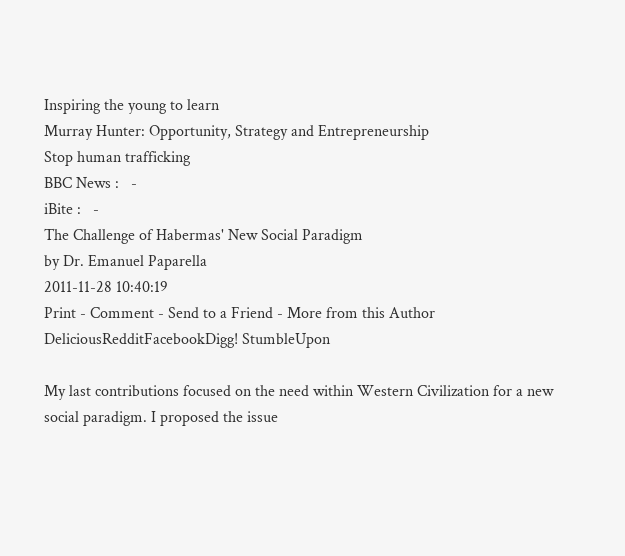Inspiring the young to learn
Murray Hunter: Opportunity, Strategy and Entrepreneurship
Stop human trafficking
BBC News :   -
iBite :   -
The Challenge of Habermas' New Social Paradigm
by Dr. Emanuel Paparella
2011-11-28 10:40:19
Print - Comment - Send to a Friend - More from this Author
DeliciousRedditFacebookDigg! StumbleUpon

My last contributions focused on the need within Western Civilization for a new social paradigm. I proposed the issue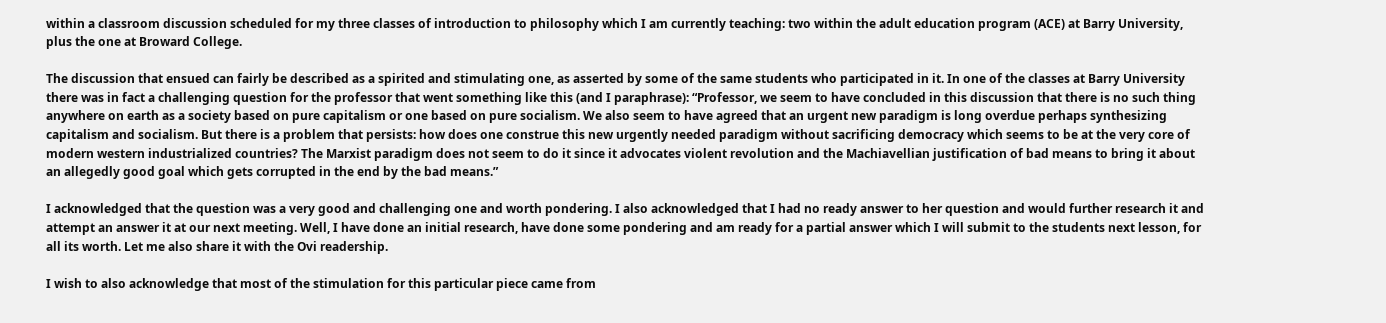within a classroom discussion scheduled for my three classes of introduction to philosophy which I am currently teaching: two within the adult education program (ACE) at Barry University, plus the one at Broward College.

The discussion that ensued can fairly be described as a spirited and stimulating one, as asserted by some of the same students who participated in it. In one of the classes at Barry University there was in fact a challenging question for the professor that went something like this (and I paraphrase): “Professor, we seem to have concluded in this discussion that there is no such thing anywhere on earth as a society based on pure capitalism or one based on pure socialism. We also seem to have agreed that an urgent new paradigm is long overdue perhaps synthesizing capitalism and socialism. But there is a problem that persists: how does one construe this new urgently needed paradigm without sacrificing democracy which seems to be at the very core of modern western industrialized countries? The Marxist paradigm does not seem to do it since it advocates violent revolution and the Machiavellian justification of bad means to bring it about an allegedly good goal which gets corrupted in the end by the bad means.”

I acknowledged that the question was a very good and challenging one and worth pondering. I also acknowledged that I had no ready answer to her question and would further research it and attempt an answer it at our next meeting. Well, I have done an initial research, have done some pondering and am ready for a partial answer which I will submit to the students next lesson, for all its worth. Let me also share it with the Ovi readership.

I wish to also acknowledge that most of the stimulation for this particular piece came from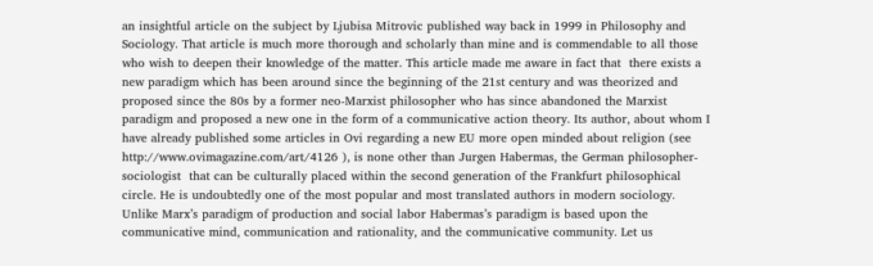an insightful article on the subject by Ljubisa Mitrovic published way back in 1999 in Philosophy and Sociology. That article is much more thorough and scholarly than mine and is commendable to all those who wish to deepen their knowledge of the matter. This article made me aware in fact that  there exists a new paradigm which has been around since the beginning of the 21st century and was theorized and proposed since the 80s by a former neo-Marxist philosopher who has since abandoned the Marxist paradigm and proposed a new one in the form of a communicative action theory. Its author, about whom I have already published some articles in Ovi regarding a new EU more open minded about religion (see http://www.ovimagazine.com/art/4126 ), is none other than Jurgen Habermas, the German philosopher-sociologist  that can be culturally placed within the second generation of the Frankfurt philosophical circle. He is undoubtedly one of the most popular and most translated authors in modern sociology. Unlike Marx’s paradigm of production and social labor Habermas’s paradigm is based upon the communicative mind, communication and rationality, and the communicative community. Let us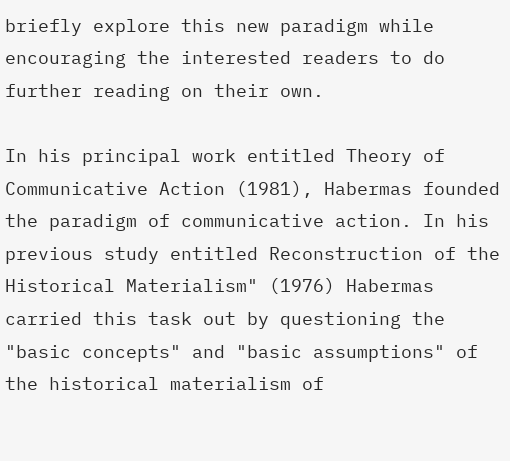briefly explore this new paradigm while encouraging the interested readers to do further reading on their own.

In his principal work entitled Theory of Communicative Action (1981), Habermas founded the paradigm of communicative action. In his previous study entitled Reconstruction of the Historical Materialism" (1976) Habermas carried this task out by questioning the "basic concepts" and "basic assumptions" of the historical materialism of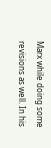Marx while doing some revisions as well. In his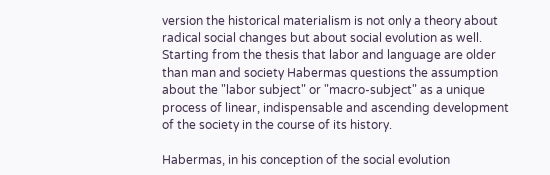version the historical materialism is not only a theory about radical social changes but about social evolution as well. Starting from the thesis that labor and language are older than man and society Habermas questions the assumption about the "labor subject" or "macro-subject" as a unique process of linear, indispensable and ascending development of the society in the course of its history.

Habermas, in his conception of the social evolution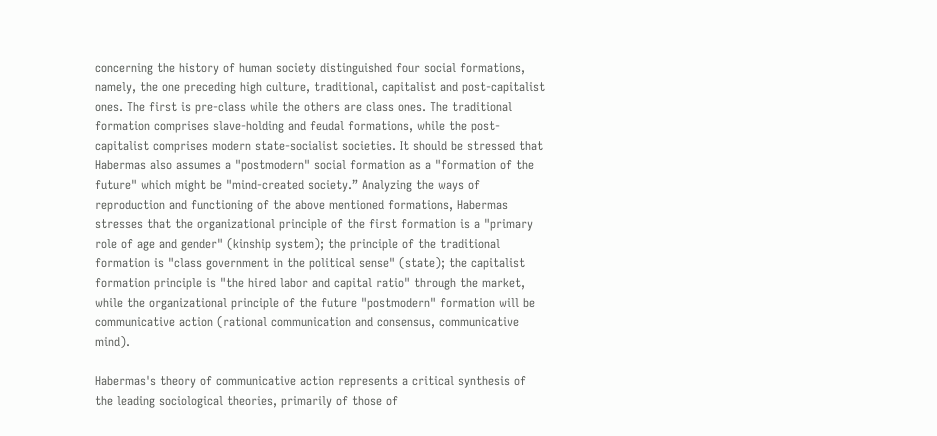concerning the history of human society distinguished four social formations, namely, the one preceding high culture, traditional, capitalist and post-capitalist ones. The first is pre-class while the others are class ones. The traditional formation comprises slave-holding and feudal formations, while the post-capitalist comprises modern state-socialist societies. It should be stressed that Habermas also assumes a "postmodern" social formation as a "formation of the future" which might be "mind-created society.” Analyzing the ways of reproduction and functioning of the above mentioned formations, Habermas stresses that the organizational principle of the first formation is a "primary role of age and gender" (kinship system); the principle of the traditional formation is "class government in the political sense" (state); the capitalist formation principle is "the hired labor and capital ratio" through the market, while the organizational principle of the future "postmodern" formation will be communicative action (rational communication and consensus, communicative mind).

Habermas's theory of communicative action represents a critical synthesis of the leading sociological theories, primarily of those of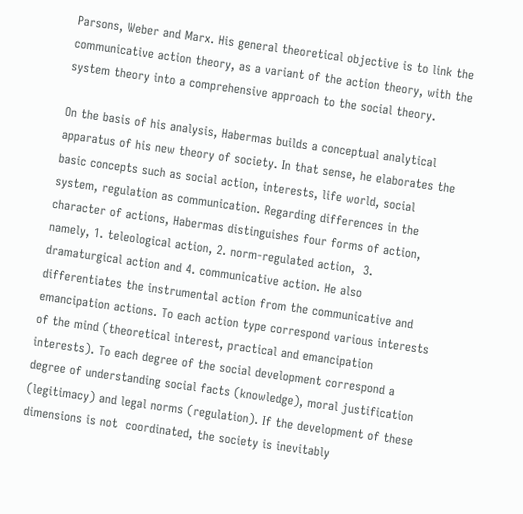Parsons, Weber and Marx. His general theoretical objective is to link the communicative action theory, as a variant of the action theory, with the system theory into a comprehensive approach to the social theory.

On the basis of his analysis, Habermas builds a conceptual analytical apparatus of his new theory of society. In that sense, he elaborates the basic concepts such as social action, interests, life world, social system, regulation as communication. Regarding differences in the character of actions, Habermas distinguishes four forms of action, namely, 1. teleological action, 2. norm-regulated action,  3. dramaturgical action and 4. communicative action. He also differentiates the instrumental action from the communicative and emancipation actions. To each action type correspond various interests of the mind (theoretical interest, practical and emancipation interests). To each degree of the social development correspond a degree of understanding social facts (knowledge), moral justification (legitimacy) and legal norms (regulation). If the development of these dimensions is not  coordinated, the society is inevitably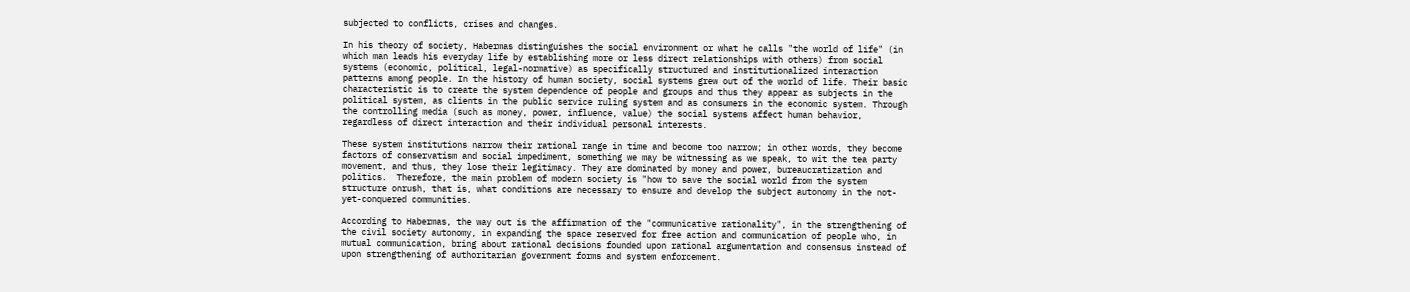subjected to conflicts, crises and changes.

In his theory of society, Habermas distinguishes the social environment or what he calls "the world of life" (in which man leads his everyday life by establishing more or less direct relationships with others) from social systems (economic, political, legal-normative) as specifically structured and institutionalized interaction patterns among people. In the history of human society, social systems grew out of the world of life. Their basic characteristic is to create the system dependence of people and groups and thus they appear as subjects in the political system, as clients in the public service ruling system and as consumers in the economic system. Through the controlling media (such as money, power, influence, value) the social systems affect human behavior, regardless of direct interaction and their individual personal interests.

These system institutions narrow their rational range in time and become too narrow; in other words, they become factors of conservatism and social impediment, something we may be witnessing as we speak, to wit the tea party movement, and thus, they lose their legitimacy. They are dominated by money and power, bureaucratization and politics.  Therefore, the main problem of modern society is "how to save the social world from the system structure onrush, that is, what conditions are necessary to ensure and develop the subject autonomy in the not-yet-conquered communities.

According to Habermas, the way out is the affirmation of the "communicative rationality", in the strengthening of the civil society autonomy, in expanding the space reserved for free action and communication of people who, in mutual communication, bring about rational decisions founded upon rational argumentation and consensus instead of upon strengthening of authoritarian government forms and system enforcement.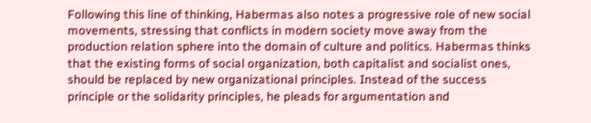Following this line of thinking, Habermas also notes a progressive role of new social movements, stressing that conflicts in modern society move away from the production relation sphere into the domain of culture and politics. Habermas thinks that the existing forms of social organization, both capitalist and socialist ones, should be replaced by new organizational principles. Instead of the success principle or the solidarity principles, he pleads for argumentation and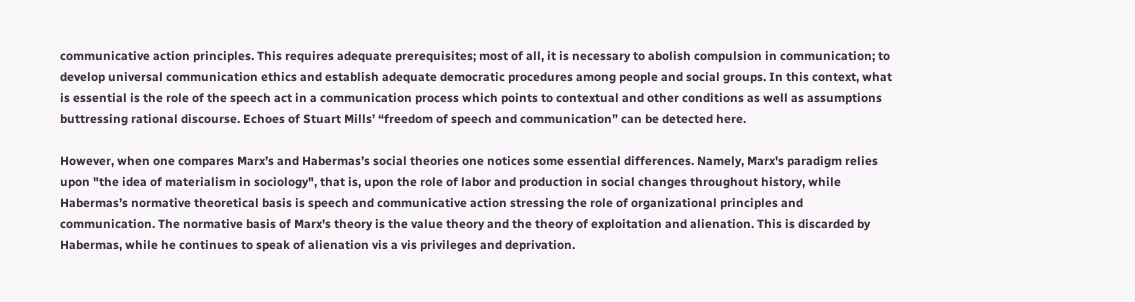communicative action principles. This requires adequate prerequisites; most of all, it is necessary to abolish compulsion in communication; to develop universal communication ethics and establish adequate democratic procedures among people and social groups. In this context, what is essential is the role of the speech act in a communication process which points to contextual and other conditions as well as assumptions buttressing rational discourse. Echoes of Stuart Mills’ “freedom of speech and communication” can be detected here.

However, when one compares Marx’s and Habermas’s social theories one notices some essential differences. Namely, Marx's paradigm relies upon "the idea of materialism in sociology", that is, upon the role of labor and production in social changes throughout history, while Habermas’s normative theoretical basis is speech and communicative action stressing the role of organizational principles and communication. The normative basis of Marx's theory is the value theory and the theory of exploitation and alienation. This is discarded by Habermas, while he continues to speak of alienation vis a vis privileges and deprivation.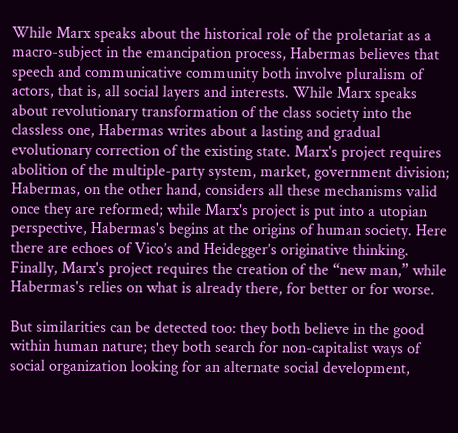While Marx speaks about the historical role of the proletariat as a macro-subject in the emancipation process, Habermas believes that speech and communicative community both involve pluralism of actors, that is, all social layers and interests. While Marx speaks about revolutionary transformation of the class society into the classless one, Habermas writes about a lasting and gradual evolutionary correction of the existing state. Marx's project requires abolition of the multiple-party system, market, government division; Habermas, on the other hand, considers all these mechanisms valid once they are reformed; while Marx's project is put into a utopian perspective, Habermas's begins at the origins of human society. Here there are echoes of Vico’s and Heidegger’s originative thinking. Finally, Marx's project requires the creation of the “new man,” while Habermas's relies on what is already there, for better or for worse.

But similarities can be detected too: they both believe in the good within human nature; they both search for non-capitalist ways of social organization looking for an alternate social development,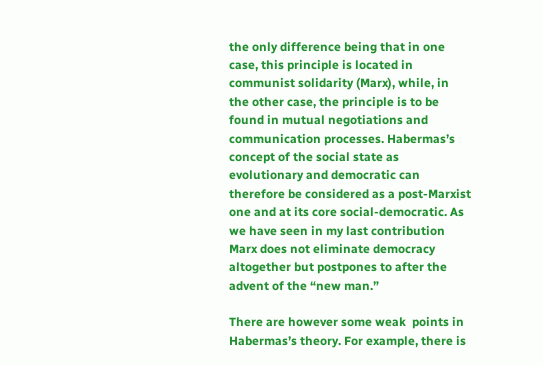the only difference being that in one case, this principle is located in communist solidarity (Marx), while, in the other case, the principle is to be found in mutual negotiations and communication processes. Habermas’s concept of the social state as evolutionary and democratic can therefore be considered as a post-Marxist one and at its core social-democratic. As we have seen in my last contribution Marx does not eliminate democracy altogether but postpones to after the advent of the “new man.”

There are however some weak  points in Habermas’s theory. For example, there is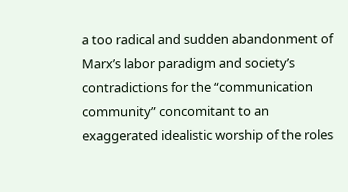a too radical and sudden abandonment of Marx’s labor paradigm and society’s contradictions for the “communication community” concomitant to an exaggerated idealistic worship of the roles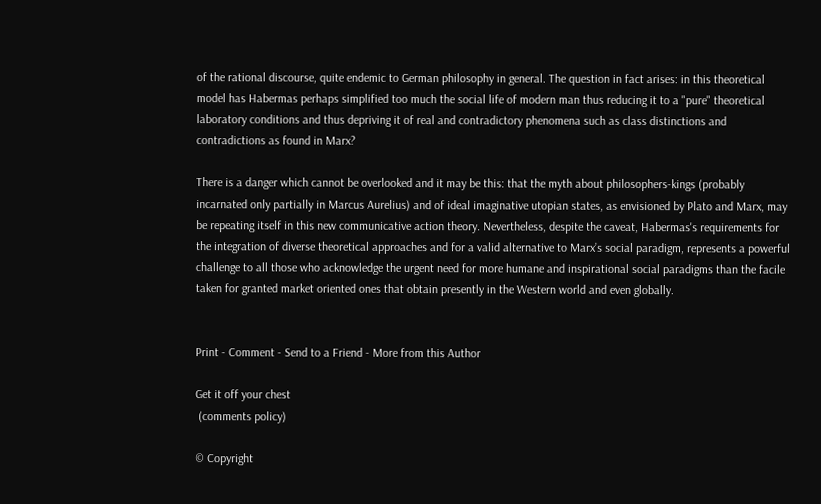of the rational discourse, quite endemic to German philosophy in general. The question in fact arises: in this theoretical model has Habermas perhaps simplified too much the social life of modern man thus reducing it to a "pure" theoretical laboratory conditions and thus depriving it of real and contradictory phenomena such as class distinctions and contradictions as found in Marx?

There is a danger which cannot be overlooked and it may be this: that the myth about philosophers-kings (probably incarnated only partially in Marcus Aurelius) and of ideal imaginative utopian states, as envisioned by Plato and Marx, may be repeating itself in this new communicative action theory. Nevertheless, despite the caveat, Habermas's requirements for the integration of diverse theoretical approaches and for a valid alternative to Marx’s social paradigm, represents a powerful challenge to all those who acknowledge the urgent need for more humane and inspirational social paradigms than the facile taken for granted market oriented ones that obtain presently in the Western world and even globally.


Print - Comment - Send to a Friend - More from this Author

Get it off your chest
 (comments policy)

© Copyright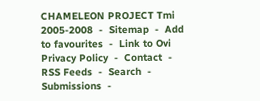CHAMELEON PROJECT Tmi 2005-2008  -  Sitemap  -  Add to favourites  -  Link to Ovi
Privacy Policy  -  Contact  -  RSS Feeds  -  Search  -  Submissions  -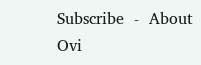Subscribe  -  About Ovi